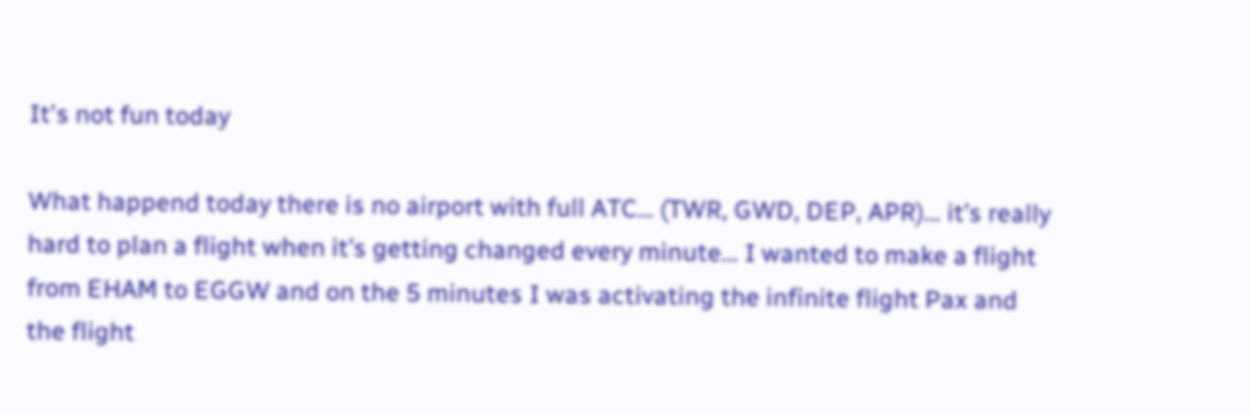It's not fun today

What happend today there is no airport with full ATC… (TWR, GWD, DEP, APR)… it’s really hard to plan a flight when it’s getting changed every minute… I wanted to make a flight from EHAM to EGGW and on the 5 minutes I was activating the infinite flight Pax and the flight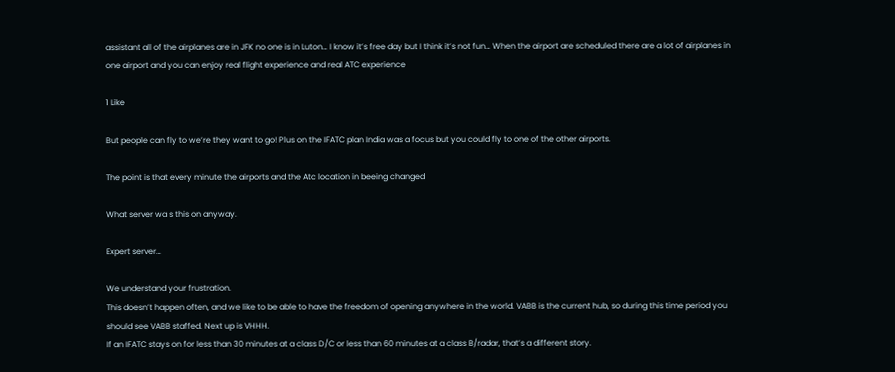assistant all of the airplanes are in JFK no one is in Luton… I know it’s free day but I think it’s not fun… When the airport are scheduled there are a lot of airplanes in one airport and you can enjoy real flight experience and real ATC experience

1 Like

But people can fly to we’re they want to go! Plus on the IFATC plan India was a focus but you could fly to one of the other airports.

The point is that every minute the airports and the Atc location in beeing changed

What server wa s this on anyway.

Expert server…

We understand your frustration.
This doesn’t happen often, and we like to be able to have the freedom of opening anywhere in the world. VABB is the current hub, so during this time period you should see VABB staffed. Next up is VHHH.
If an IFATC stays on for less than 30 minutes at a class D/C or less than 60 minutes at a class B/radar, that’s a different story.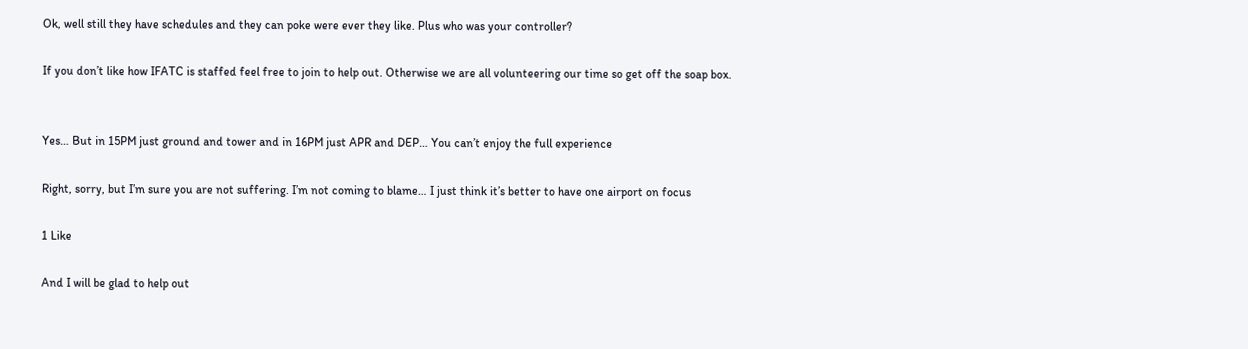Ok, well still they have schedules and they can poke were ever they like. Plus who was your controller?

If you don’t like how IFATC is staffed feel free to join to help out. Otherwise we are all volunteering our time so get off the soap box.


Yes… But in 15PM just ground and tower and in 16PM just APR and DEP… You can’t enjoy the full experience

Right, sorry, but I’m sure you are not suffering. I’m not coming to blame… I just think it’s better to have one airport on focus

1 Like

And I will be glad to help out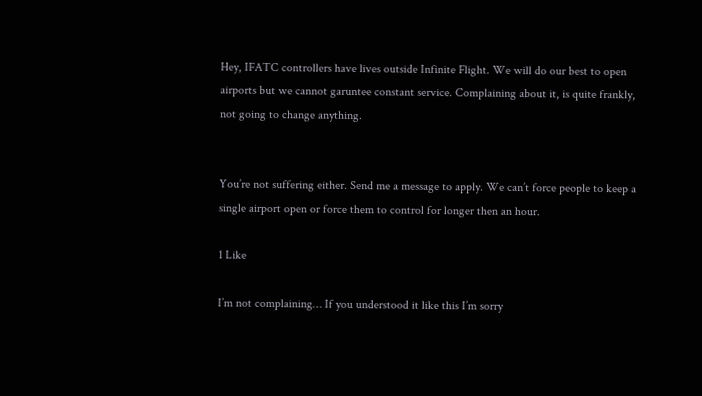Hey, IFATC controllers have lives outside Infinite Flight. We will do our best to open airports but we cannot garuntee constant service. Complaining about it, is quite frankly, not going to change anything.


You’re not suffering either. Send me a message to apply. We can’t force people to keep a single airport open or force them to control for longer then an hour.

1 Like

I’m not complaining… If you understood it like this I’m sorry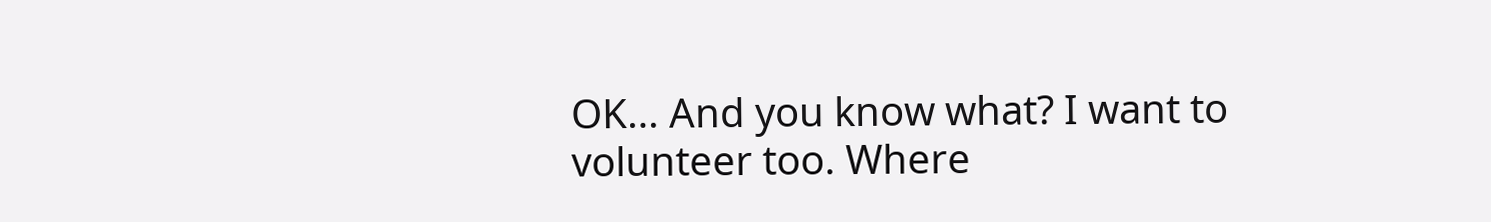OK… And you know what? I want to volunteer too. Where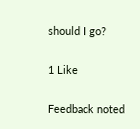should I go?

1 Like

Feedback noted